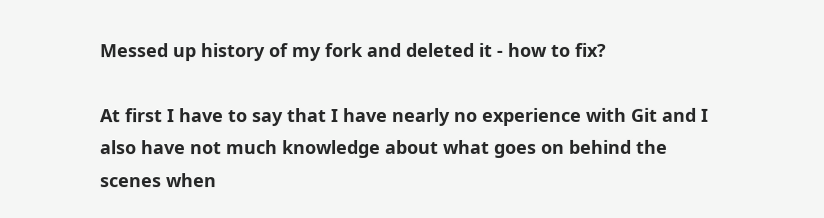Messed up history of my fork and deleted it - how to fix?

At first I have to say that I have nearly no experience with Git and I also have not much knowledge about what goes on behind the scenes when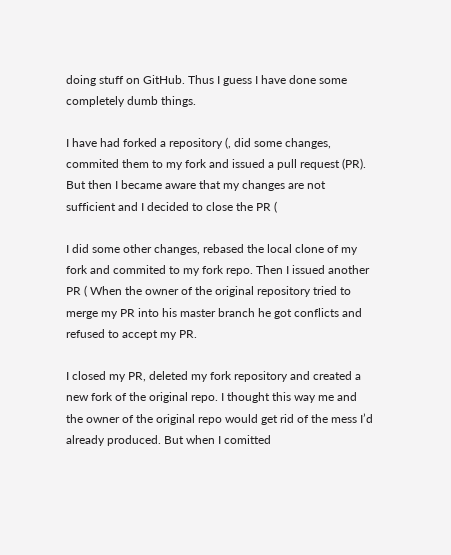doing stuff on GitHub. Thus I guess I have done some completely dumb things.

I have had forked a repository (, did some changes, commited them to my fork and issued a pull request (PR). But then I became aware that my changes are not sufficient and I decided to close the PR (

I did some other changes, rebased the local clone of my fork and commited to my fork repo. Then I issued another PR ( When the owner of the original repository tried to merge my PR into his master branch he got conflicts and refused to accept my PR.

I closed my PR, deleted my fork repository and created a new fork of the original repo. I thought this way me and the owner of the original repo would get rid of the mess I’d already produced. But when I comitted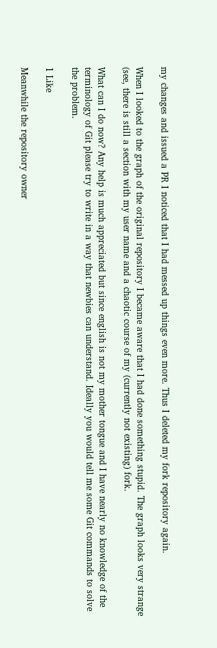my changes and issued a PR I noticed that I had messed up things even more. Thus I deleted my fork repository again.

When I looked to the graph of the original repository I became aware that I had done something stupid. The graph looks very strange (see, there is still a section with my user name and a chaotic course of my (currently not existing) fork.

What can I do now? Any help is much appreciated but since english is not my mother tongue and I have nearly no knowledge of the terminology of Git please try to write in a way that newbies can understand. Ideally you would tell me some Git commands to solve the problem.

1 Like

Meanwhile the repository owner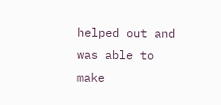helped out and was able to make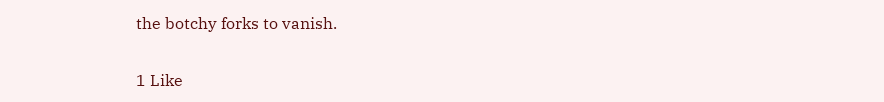the botchy forks to vanish.

1 Like